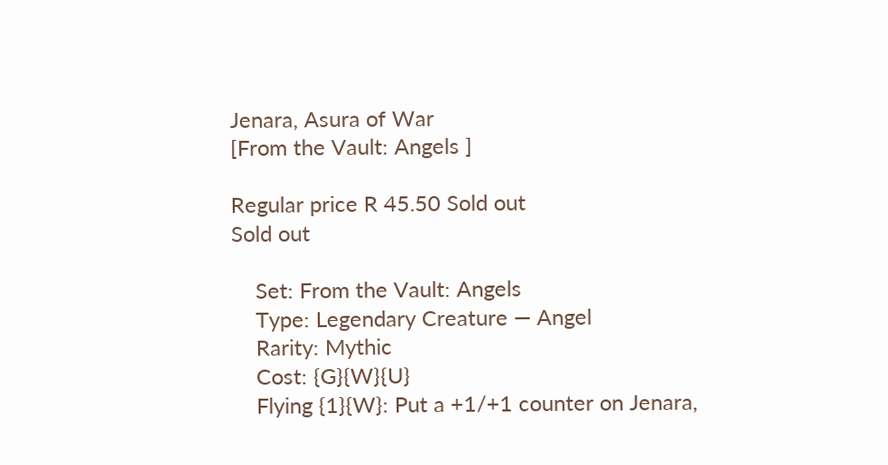Jenara, Asura of War
[From the Vault: Angels ]

Regular price R 45.50 Sold out
Sold out

    Set: From the Vault: Angels
    Type: Legendary Creature — Angel
    Rarity: Mythic
    Cost: {G}{W}{U}
    Flying {1}{W}: Put a +1/+1 counter on Jenara,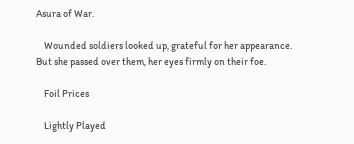Asura of War.

    Wounded soldiers looked up, grateful for her appearance. But she passed over them, her eyes firmly on their foe.

    Foil Prices

    Lightly Played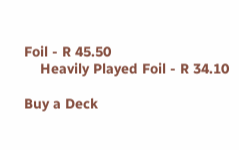Foil - R 45.50
    Heavily Played Foil - R 34.10

Buy a Deck